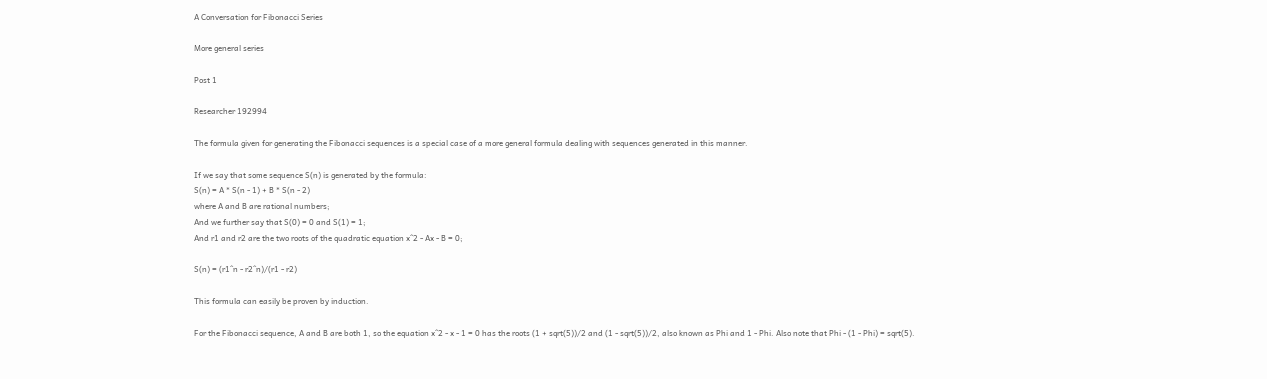A Conversation for Fibonacci Series

More general series

Post 1

Researcher 192994

The formula given for generating the Fibonacci sequences is a special case of a more general formula dealing with sequences generated in this manner.

If we say that some sequence S(n) is generated by the formula:
S(n) = A * S(n - 1) + B * S(n - 2)
where A and B are rational numbers;
And we further say that S(0) = 0 and S(1) = 1;
And r1 and r2 are the two roots of the quadratic equation x^2 - Ax - B = 0;

S(n) = (r1^n - r2^n)/(r1 - r2)

This formula can easily be proven by induction.

For the Fibonacci sequence, A and B are both 1, so the equation x^2 - x - 1 = 0 has the roots (1 + sqrt(5))/2 and (1 - sqrt(5))/2, also known as Phi and 1 - Phi. Also note that Phi - (1 - Phi) = sqrt(5).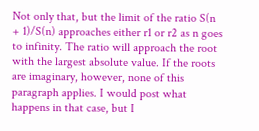Not only that, but the limit of the ratio S(n + 1)/S(n) approaches either r1 or r2 as n goes to infinity. The ratio will approach the root with the largest absolute value. If the roots are imaginary, however, none of this paragraph applies. I would post what happens in that case, but I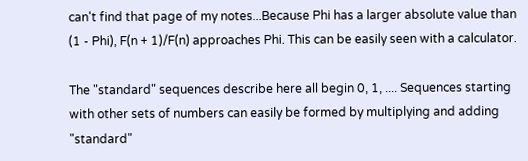can't find that page of my notes...Because Phi has a larger absolute value than (1 - Phi), F(n + 1)/F(n) approaches Phi. This can be easily seen with a calculator.

The "standard" sequences describe here all begin 0, 1, .... Sequences starting with other sets of numbers can easily be formed by multiplying and adding "standard"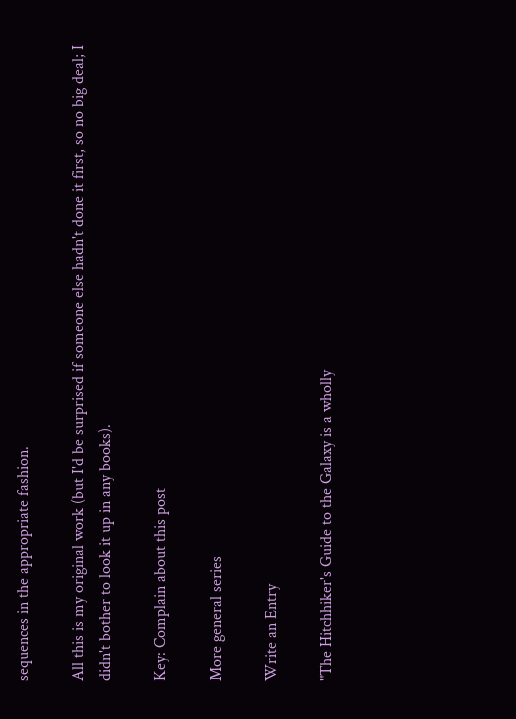sequences in the appropriate fashion.

All this is my original work (but I'd be surprised if someone else hadn't done it first, so no big deal; I didn't bother to look it up in any books).

Key: Complain about this post

More general series

Write an Entry

"The Hitchhiker's Guide to the Galaxy is a wholly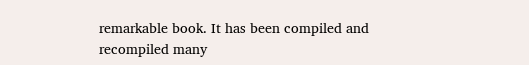remarkable book. It has been compiled and recompiled many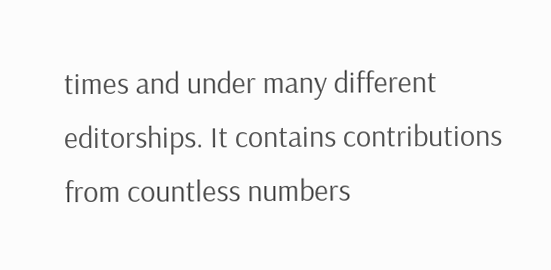times and under many different editorships. It contains contributions from countless numbers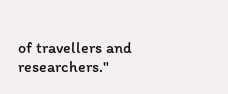of travellers and researchers."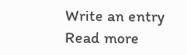Write an entry
Read more